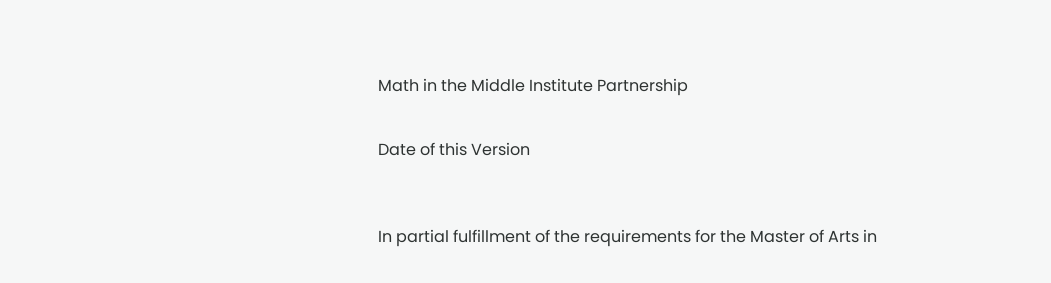Math in the Middle Institute Partnership


Date of this Version



In partial fulfillment of the requirements for the Master of Arts in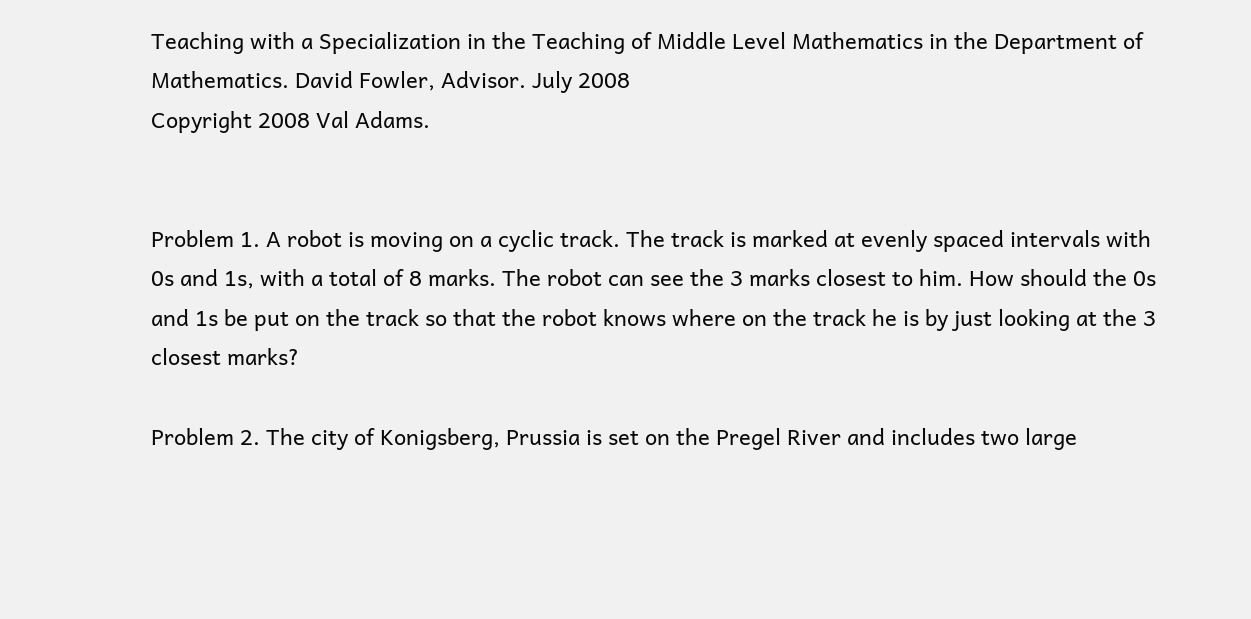Teaching with a Specialization in the Teaching of Middle Level Mathematics in the Department of Mathematics. David Fowler, Advisor. July 2008
Copyright 2008 Val Adams.


Problem 1. A robot is moving on a cyclic track. The track is marked at evenly spaced intervals with 0s and 1s, with a total of 8 marks. The robot can see the 3 marks closest to him. How should the 0s and 1s be put on the track so that the robot knows where on the track he is by just looking at the 3 closest marks?

Problem 2. The city of Konigsberg, Prussia is set on the Pregel River and includes two large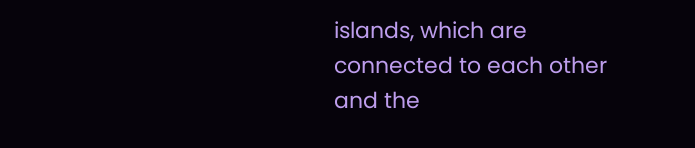islands, which are connected to each other and the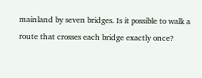mainland by seven bridges. Is it possible to walk a route that crosses each bridge exactly once?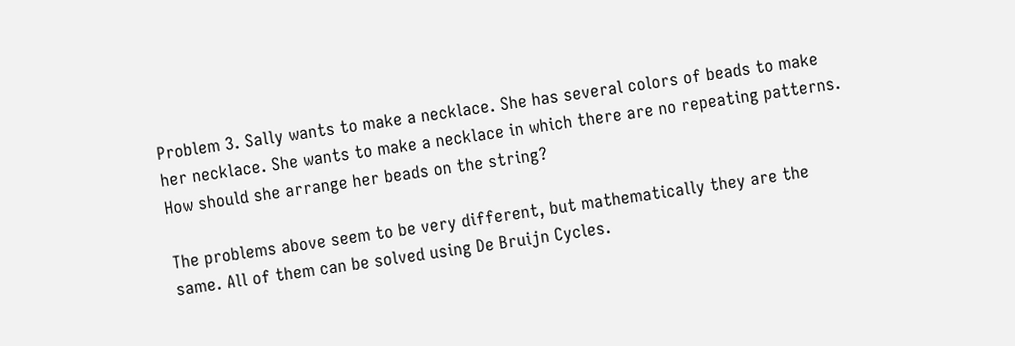Problem 3. Sally wants to make a necklace. She has several colors of beads to make her necklace. She wants to make a necklace in which there are no repeating patterns. How should she arrange her beads on the string?

The problems above seem to be very different, but mathematically they are the same. All of them can be solved using De Bruijn Cycles.